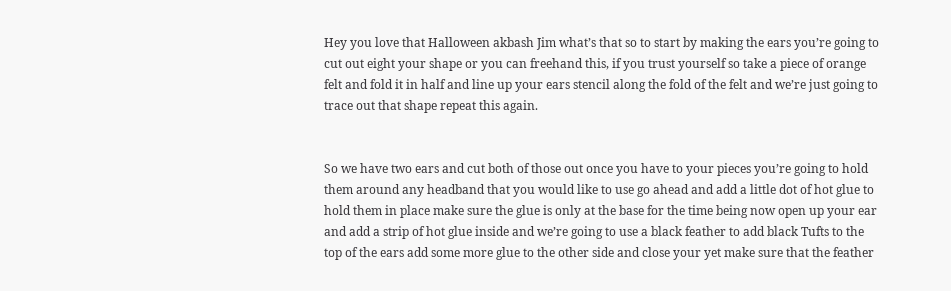Hey you love that Halloween akbash Jim what’s that so to start by making the ears you’re going to cut out eight your shape or you can freehand this, if you trust yourself so take a piece of orange felt and fold it in half and line up your ears stencil along the fold of the felt and we’re just going to trace out that shape repeat this again.


So we have two ears and cut both of those out once you have to your pieces you’re going to hold them around any headband that you would like to use go ahead and add a little dot of hot glue to hold them in place make sure the glue is only at the base for the time being now open up your ear and add a strip of hot glue inside and we’re going to use a black feather to add black Tufts to the top of the ears add some more glue to the other side and close your yet make sure that the feather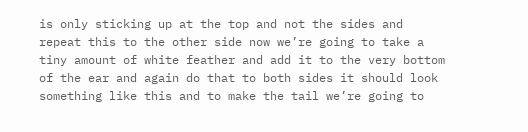is only sticking up at the top and not the sides and repeat this to the other side now we’re going to take a tiny amount of white feather and add it to the very bottom of the ear and again do that to both sides it should look something like this and to make the tail we’re going to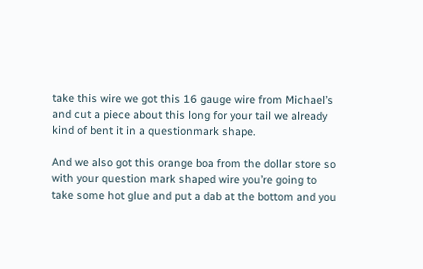take this wire we got this 16 gauge wire from Michael’s and cut a piece about this long for your tail we already kind of bent it in a questionmark shape.

And we also got this orange boa from the dollar store so with your question mark shaped wire you’re going to take some hot glue and put a dab at the bottom and you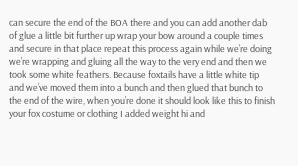can secure the end of the BOA there and you can add another dab of glue a little bit further up wrap your bow around a couple times and secure in that place repeat this process again while we’re doing we’re wrapping and gluing all the way to the very end and then we took some white feathers. Because foxtails have a little white tip and we’ve moved them into a bunch and then glued that bunch to the end of the wire, when you’re done it should look like this to finish your fox costume or clothing I added weight hi and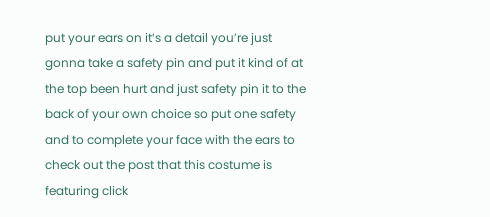put your ears on it’s a detail you’re just gonna take a safety pin and put it kind of at the top been hurt and just safety pin it to the back of your own choice so put one safety and to complete your face with the ears to check out the post that this costume is featuring click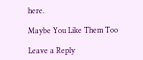here.

Maybe You Like Them Too

Leave a Reply